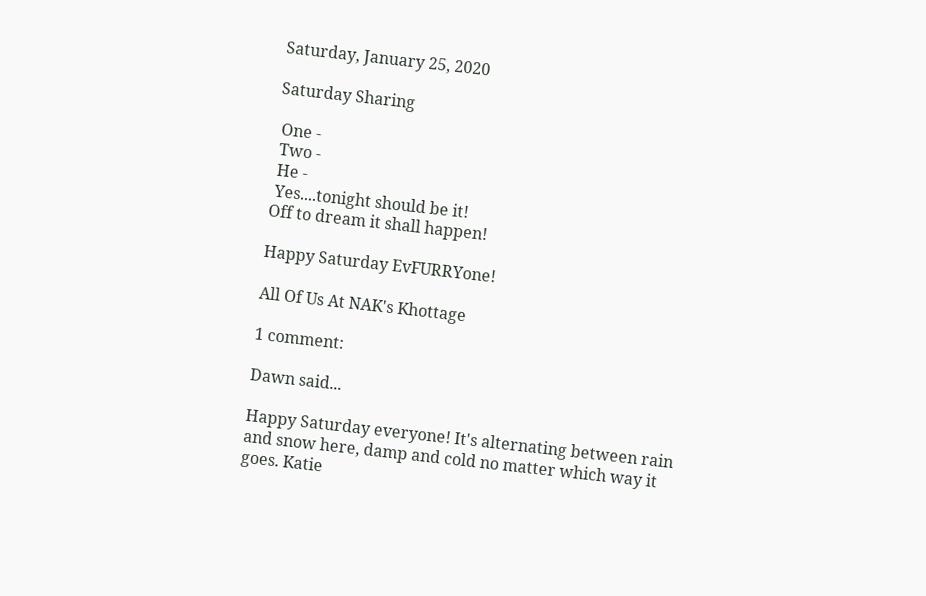Saturday, January 25, 2020

Saturday Sharing

 One -
 Two -
 He -
 Yes....tonight should be it!
Off to dream it shall happen!

Happy Saturday EvFURRYone!

All Of Us At NAK's Khottage

1 comment:

Dawn said...

Happy Saturday everyone! It's alternating between rain and snow here, damp and cold no matter which way it goes. Katie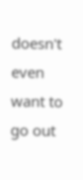doesn't even want to go out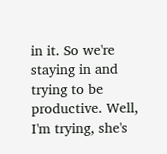in it. So we're staying in and trying to be productive. Well, I'm trying, she's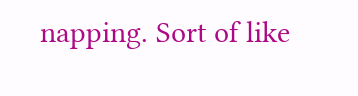napping. Sort of like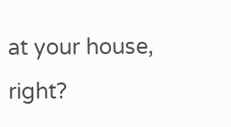at your house, right?